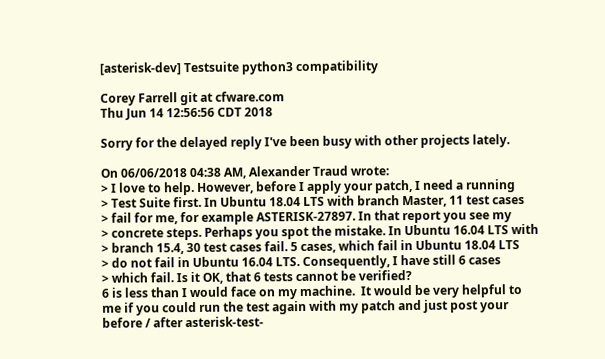[asterisk-dev] Testsuite python3 compatibility

Corey Farrell git at cfware.com
Thu Jun 14 12:56:56 CDT 2018

Sorry for the delayed reply I've been busy with other projects lately.

On 06/06/2018 04:38 AM, Alexander Traud wrote:
> I love to help. However, before I apply your patch, I need a running
> Test Suite first. In Ubuntu 18.04 LTS with branch Master, 11 test cases
> fail for me, for example ASTERISK-27897. In that report you see my
> concrete steps. Perhaps you spot the mistake. In Ubuntu 16.04 LTS with
> branch 15.4, 30 test cases fail. 5 cases, which fail in Ubuntu 18.04 LTS
> do not fail in Ubuntu 16.04 LTS. Consequently, I have still 6 cases
> which fail. Is it OK, that 6 tests cannot be verified?
6 is less than I would face on my machine.  It would be very helpful to
me if you could run the test again with my patch and just post your
before / after asterisk-test-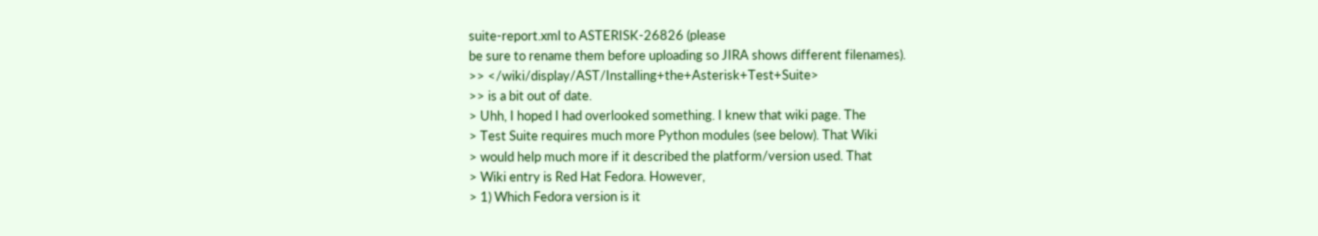suite-report.xml to ASTERISK-26826 (please
be sure to rename them before uploading so JIRA shows different filenames).
>> </wiki/display/AST/Installing+the+Asterisk+Test+Suite>
>> is a bit out of date.
> Uhh, I hoped I had overlooked something. I knew that wiki page. The
> Test Suite requires much more Python modules (see below). That Wiki
> would help much more if it described the platform/version used. That
> Wiki entry is Red Hat Fedora. However,
> 1) Which Fedora version is it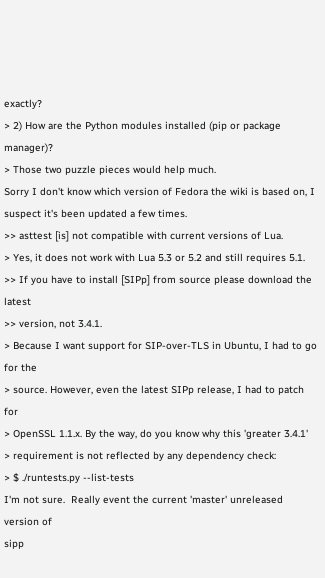exactly?
> 2) How are the Python modules installed (pip or package manager)?
> Those two puzzle pieces would help much.
Sorry I don't know which version of Fedora the wiki is based on, I
suspect it's been updated a few times.
>> asttest [is] not compatible with current versions of Lua.
> Yes, it does not work with Lua 5.3 or 5.2 and still requires 5.1.
>> If you have to install [SIPp] from source please download the latest
>> version, not 3.4.1.
> Because I want support for SIP-over-TLS in Ubuntu, I had to go for the
> source. However, even the latest SIPp release, I had to patch for
> OpenSSL 1.1.x. By the way, do you know why this 'greater 3.4.1'
> requirement is not reflected by any dependency check:
> $ ./runtests.py --list-tests
I'm not sure.  Really event the current 'master' unreleased version of
sipp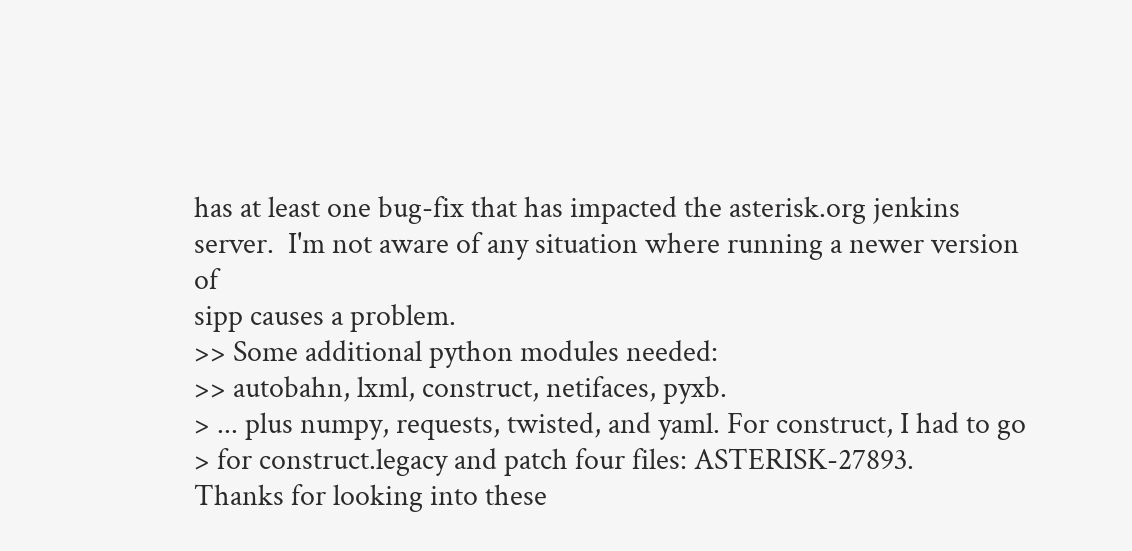has at least one bug-fix that has impacted the asterisk.org jenkins
server.  I'm not aware of any situation where running a newer version of
sipp causes a problem.
>> Some additional python modules needed:
>> autobahn, lxml, construct, netifaces, pyxb.
> ... plus numpy, requests, twisted, and yaml. For construct, I had to go
> for construct.legacy and patch four files: ASTERISK-27893.
Thanks for looking into these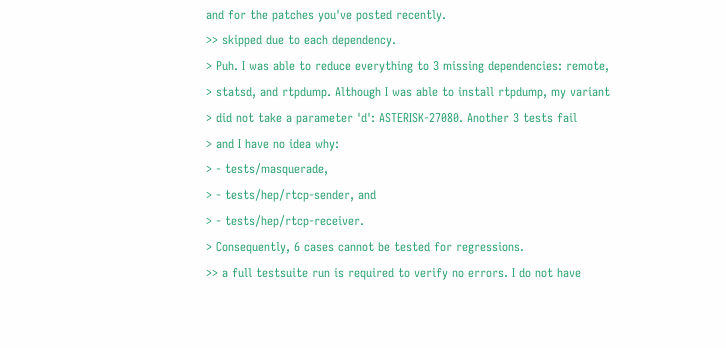and for the patches you've posted recently.
>> skipped due to each dependency.
> Puh. I was able to reduce everything to 3 missing dependencies: remote,
> statsd, and rtpdump. Although I was able to install rtpdump, my variant
> did not take a parameter 'd': ASTERISK-27080. Another 3 tests fail
> and I have no idea why:
> - tests/masquerade,
> - tests/hep/rtcp-sender, and
> - tests/hep/rtcp-receiver.
> Consequently, 6 cases cannot be tested for regressions.
>> a full testsuite run is required to verify no errors. I do not have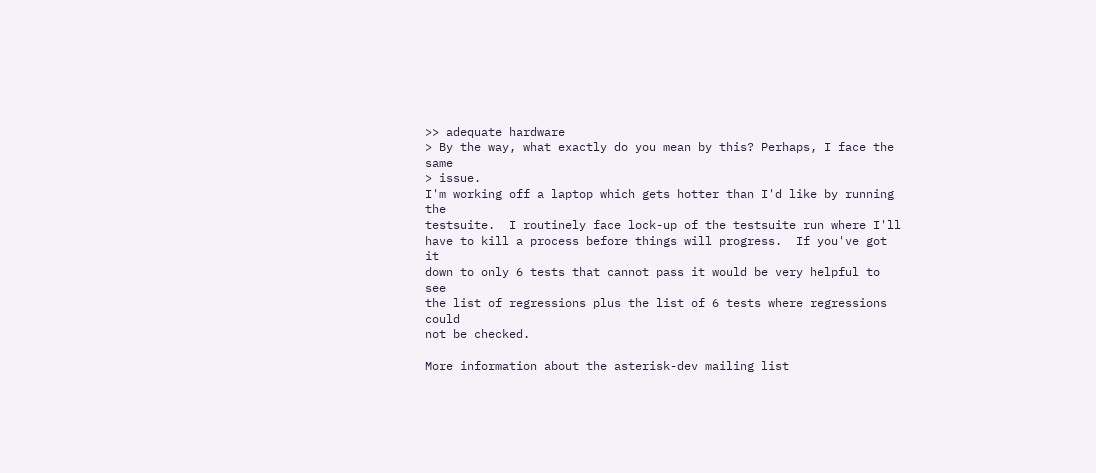>> adequate hardware
> By the way, what exactly do you mean by this? Perhaps, I face the same
> issue.
I'm working off a laptop which gets hotter than I'd like by running the
testsuite.  I routinely face lock-up of the testsuite run where I'll
have to kill a process before things will progress.  If you've got it
down to only 6 tests that cannot pass it would be very helpful to see
the list of regressions plus the list of 6 tests where regressions could
not be checked.

More information about the asterisk-dev mailing list